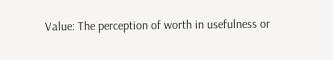Value: The perception of worth in usefulness or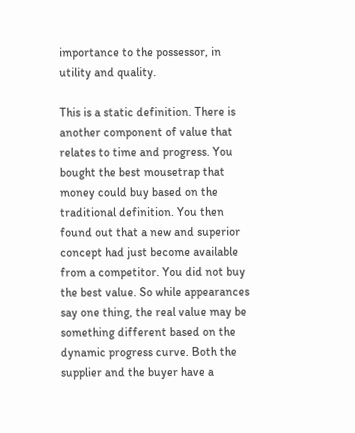importance to the possessor, in utility and quality.

This is a static definition. There is another component of value that relates to time and progress. You bought the best mousetrap that money could buy based on the traditional definition. You then found out that a new and superior concept had just become available from a competitor. You did not buy the best value. So while appearances say one thing, the real value may be something different based on the dynamic progress curve. Both the supplier and the buyer have a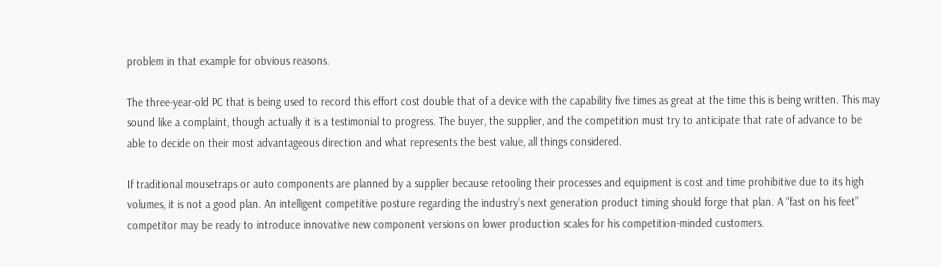problem in that example for obvious reasons.

The three-year-old PC that is being used to record this effort cost double that of a device with the capability five times as great at the time this is being written. This may sound like a complaint, though actually it is a testimonial to progress. The buyer, the supplier, and the competition must try to anticipate that rate of advance to be able to decide on their most advantageous direction and what represents the best value, all things considered.

If traditional mousetraps or auto components are planned by a supplier because retooling their processes and equipment is cost and time prohibitive due to its high volumes, it is not a good plan. An intelligent competitive posture regarding the industry’s next generation product timing should forge that plan. A “fast on his feet” competitor may be ready to introduce innovative new component versions on lower production scales for his competition-minded customers.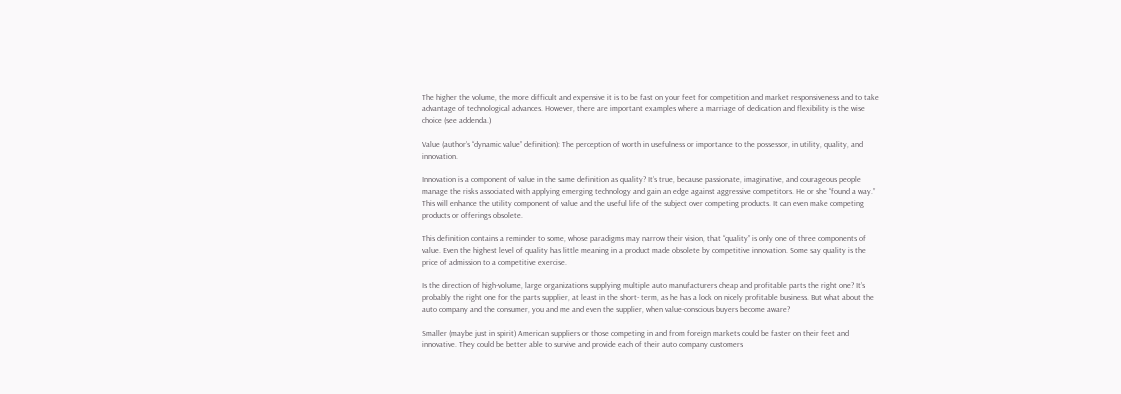The higher the volume, the more difficult and expensive it is to be fast on your feet for competition and market responsiveness and to take advantage of technological advances. However, there are important examples where a marriage of dedication and flexibility is the wise choice (see addenda.)

Value (author’s “dynamic value” definition): The perception of worth in usefulness or importance to the possessor, in utility, quality, and innovation.

Innovation is a component of value in the same definition as quality? It’s true, because passionate, imaginative, and courageous people manage the risks associated with applying emerging technology and gain an edge against aggressive competitors. He or she “found a way.” This will enhance the utility component of value and the useful life of the subject over competing products. It can even make competing products or offerings obsolete.

This definition contains a reminder to some, whose paradigms may narrow their vision, that “quality” is only one of three components of value. Even the highest level of quality has little meaning in a product made obsolete by competitive innovation. Some say quality is the price of admission to a competitive exercise.

Is the direction of high-volume, large organizations supplying multiple auto manufacturers cheap and profitable parts the right one? It’s probably the right one for the parts supplier, at least in the short- term, as he has a lock on nicely profitable business. But what about the auto company and the consumer, you and me and even the supplier, when value-conscious buyers become aware?

Smaller (maybe just in spirit) American suppliers or those competing in and from foreign markets could be faster on their feet and innovative. They could be better able to survive and provide each of their auto company customers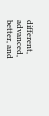different, advanced, better, and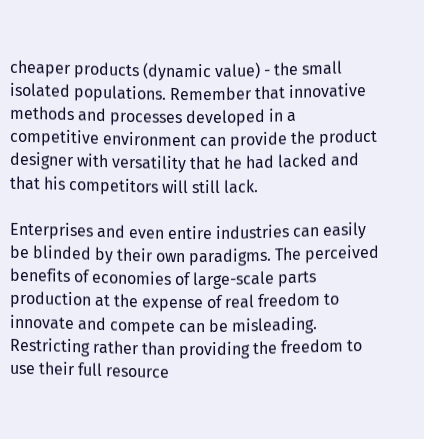cheaper products (dynamic value) - the small isolated populations. Remember that innovative methods and processes developed in a competitive environment can provide the product designer with versatility that he had lacked and that his competitors will still lack.

Enterprises and even entire industries can easily be blinded by their own paradigms. The perceived benefits of economies of large-scale parts production at the expense of real freedom to innovate and compete can be misleading. Restricting rather than providing the freedom to use their full resource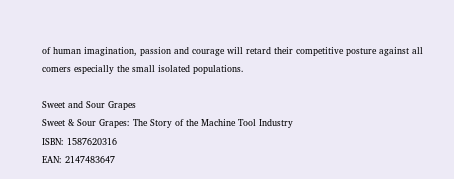of human imagination, passion and courage will retard their competitive posture against all comers especially the small isolated populations.

Sweet and Sour Grapes
Sweet & Sour Grapes: The Story of the Machine Tool Industry
ISBN: 1587620316
EAN: 2147483647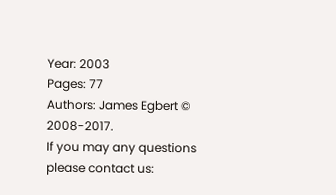Year: 2003
Pages: 77
Authors: James Egbert © 2008-2017.
If you may any questions please contact us: